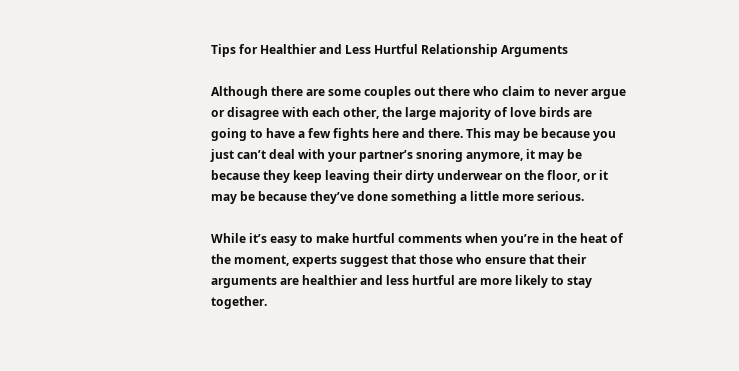Tips for Healthier and Less Hurtful Relationship Arguments

Although there are some couples out there who claim to never argue or disagree with each other, the large majority of love birds are going to have a few fights here and there. This may be because you just can’t deal with your partner’s snoring anymore, it may be because they keep leaving their dirty underwear on the floor, or it may be because they’ve done something a little more serious.

While it’s easy to make hurtful comments when you’re in the heat of the moment, experts suggest that those who ensure that their arguments are healthier and less hurtful are more likely to stay together.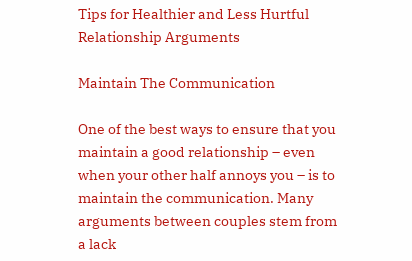Tips for Healthier and Less Hurtful Relationship Arguments

Maintain The Communication

One of the best ways to ensure that you maintain a good relationship – even when your other half annoys you – is to maintain the communication. Many arguments between couples stem from a lack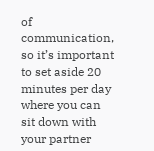of communication, so it’s important to set aside 20 minutes per day where you can sit down with your partner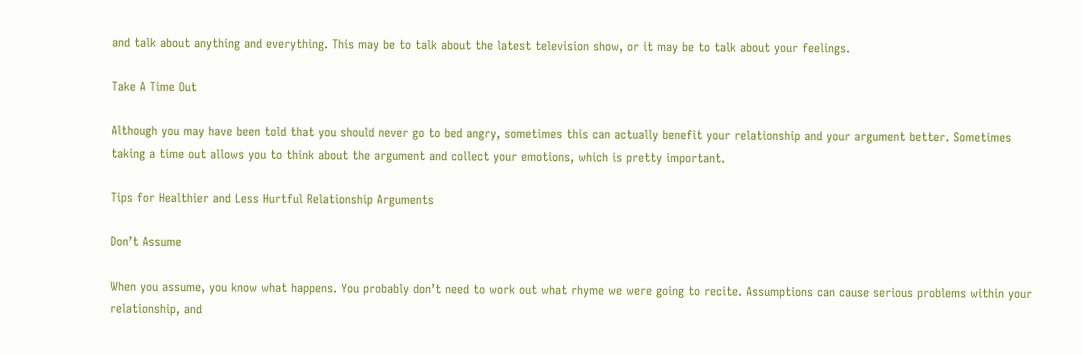and talk about anything and everything. This may be to talk about the latest television show, or it may be to talk about your feelings.

Take A Time Out

Although you may have been told that you should never go to bed angry, sometimes this can actually benefit your relationship and your argument better. Sometimes taking a time out allows you to think about the argument and collect your emotions, which is pretty important.

Tips for Healthier and Less Hurtful Relationship Arguments

Don’t Assume

When you assume, you know what happens. You probably don’t need to work out what rhyme we were going to recite. Assumptions can cause serious problems within your relationship, and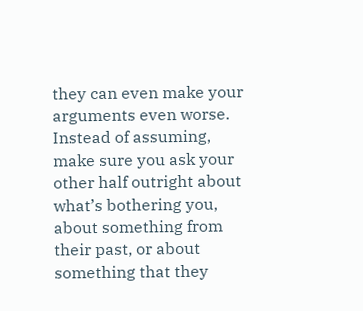they can even make your arguments even worse. Instead of assuming, make sure you ask your other half outright about what’s bothering you, about something from their past, or about something that they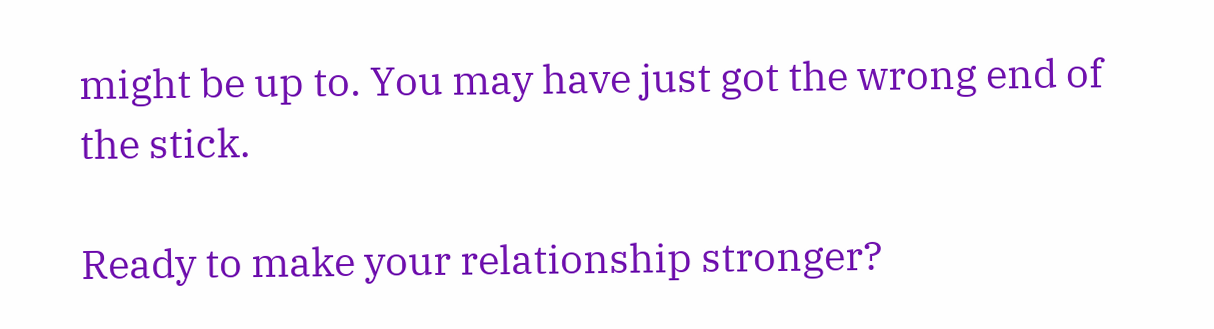might be up to. You may have just got the wrong end of the stick.

Ready to make your relationship stronger?